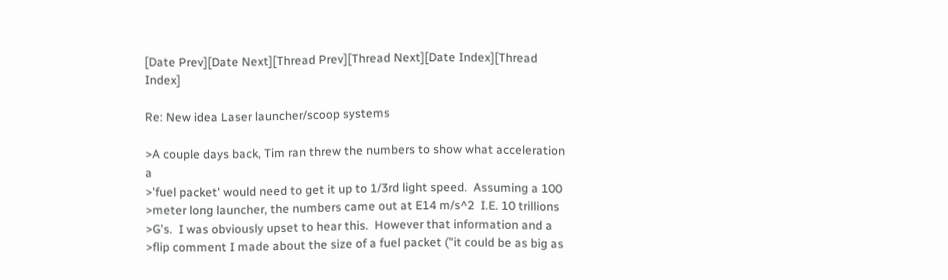[Date Prev][Date Next][Thread Prev][Thread Next][Date Index][Thread Index]

Re: New idea Laser launcher/scoop systems

>A couple days back, Tim ran threw the numbers to show what acceleration a
>'fuel packet' would need to get it up to 1/3rd light speed.  Assuming a 100
>meter long launcher, the numbers came out at E14 m/s^2  I.E. 10 trillions
>G's.  I was obviously upset to hear this.  However that information and a
>flip comment I made about the size of a fuel packet ("it could be as big as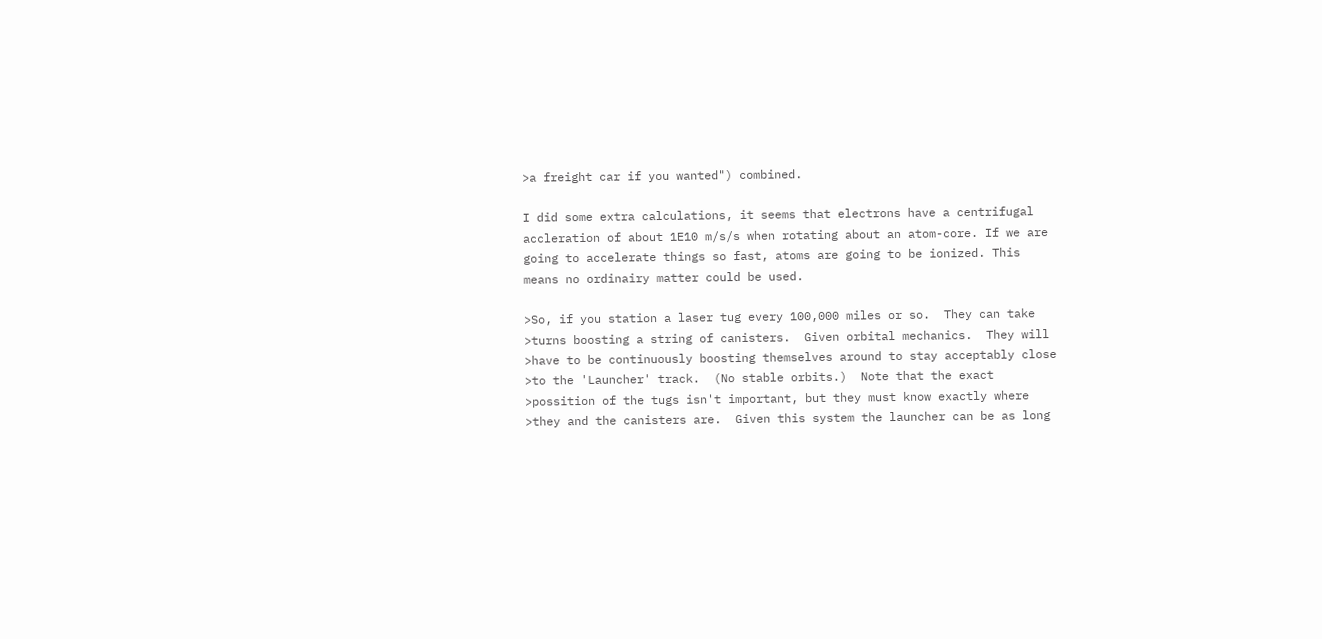>a freight car if you wanted") combined.

I did some extra calculations, it seems that electrons have a centrifugal
accleration of about 1E10 m/s/s when rotating about an atom-core. If we are
going to accelerate things so fast, atoms are going to be ionized. This
means no ordinairy matter could be used.

>So, if you station a laser tug every 100,000 miles or so.  They can take
>turns boosting a string of canisters.  Given orbital mechanics.  They will
>have to be continuously boosting themselves around to stay acceptably close
>to the 'Launcher' track.  (No stable orbits.)  Note that the exact
>possition of the tugs isn't important, but they must know exactly where
>they and the canisters are.  Given this system the launcher can be as long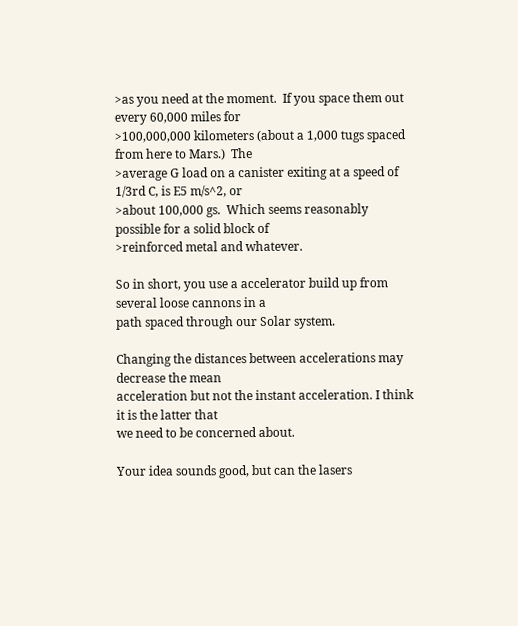>as you need at the moment.  If you space them out every 60,000 miles for
>100,000,000 kilometers (about a 1,000 tugs spaced from here to Mars.)  The
>average G load on a canister exiting at a speed of 1/3rd C, is E5 m/s^2, or
>about 100,000 gs.  Which seems reasonably possible for a solid block of
>reinforced metal and whatever.

So in short, you use a accelerator build up from several loose cannons in a
path spaced through our Solar system.

Changing the distances between accelerations may decrease the mean
acceleration but not the instant acceleration. I think it is the latter that
we need to be concerned about.

Your idea sounds good, but can the lasers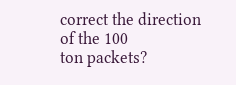correct the direction of the 100
ton packets?